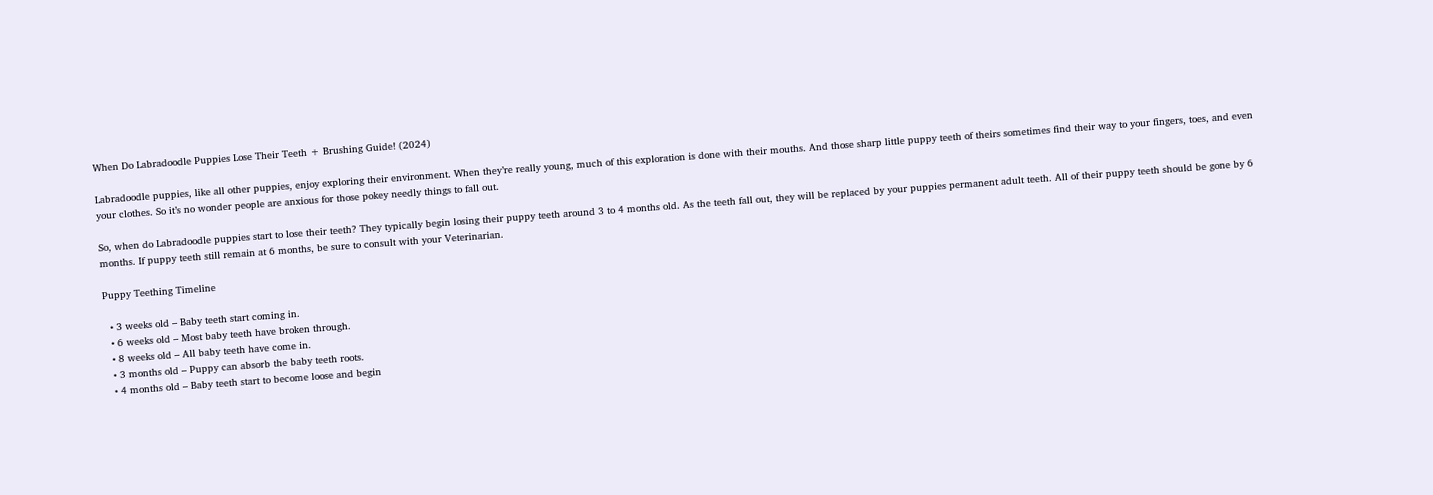When Do Labradoodle Puppies Lose Their Teeth + Brushing Guide! (2024)

Labradoodle puppies, like all other puppies, enjoy exploring their environment. When they’re really young, much of this exploration is done with their mouths. And those sharp little puppy teeth of theirs sometimes find their way to your fingers, toes, and even your clothes. So it’s no wonder people are anxious for those pokey needly things to fall out.

So, when do Labradoodle puppies start to lose their teeth? They typically begin losing their puppy teeth around 3 to 4 months old. As the teeth fall out, they will be replaced by your puppies permanent adult teeth. All of their puppy teeth should be gone by 6 months. If puppy teeth still remain at 6 months, be sure to consult with your Veterinarian.

Puppy Teething Timeline

  • 3 weeks old – Baby teeth start coming in.
  • 6 weeks old – Most baby teeth have broken through.
  • 8 weeks old – All baby teeth have come in.
  • 3 months old – Puppy can absorb the baby teeth roots.
  • 4 months old – Baby teeth start to become loose and begin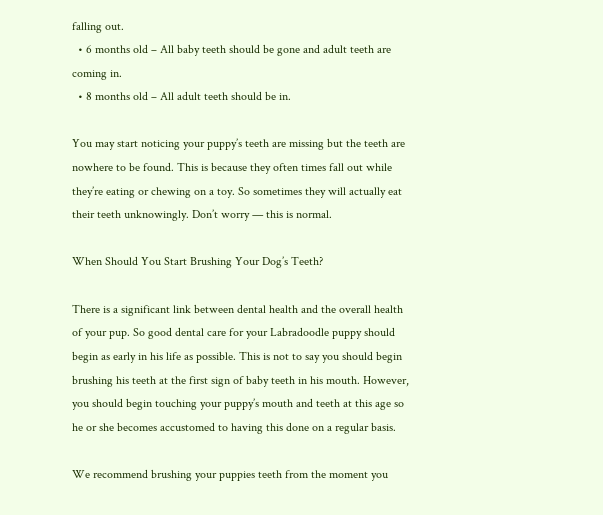falling out.
  • 6 months old – All baby teeth should be gone and adult teeth are coming in.
  • 8 months old – All adult teeth should be in.

You may start noticing your puppy’s teeth are missing but the teeth are nowhere to be found. This is because they often times fall out while they’re eating or chewing on a toy. So sometimes they will actually eat their teeth unknowingly. Don’t worry — this is normal.

When Should You Start Brushing Your Dog’s Teeth?

There is a significant link between dental health and the overall health of your pup. So good dental care for your Labradoodle puppy should begin as early in his life as possible. This is not to say you should begin brushing his teeth at the first sign of baby teeth in his mouth. However, you should begin touching your puppy’s mouth and teeth at this age so he or she becomes accustomed to having this done on a regular basis.

We recommend brushing your puppies teeth from the moment you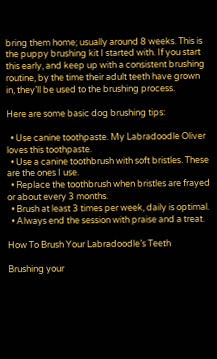bring them home; usually around 8 weeks. This is the puppy brushing kit I started with. If you start this early, and keep up with a consistent brushing routine, by the time their adult teeth have grown in, they’ll be used to the brushing process.

Here are some basic dog brushing tips:

  • Use canine toothpaste. My Labradoodle Oliver loves this toothpaste.
  • Use a canine toothbrush with soft bristles. These are the ones I use.
  • Replace the toothbrush when bristles are frayed or about every 3 months.
  • Brush at least 3 times per week, daily is optimal.
  • Always end the session with praise and a treat.

How To Brush Your Labradoodle’s Teeth

Brushing your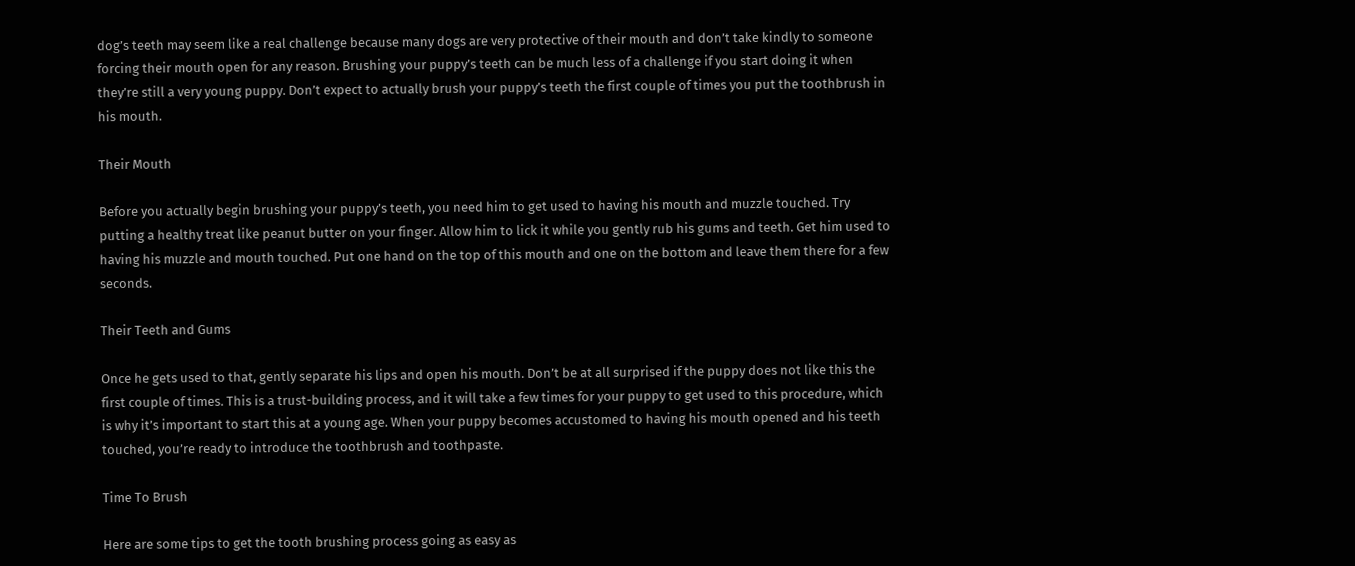dog’s teeth may seem like a real challenge because many dogs are very protective of their mouth and don’t take kindly to someone forcing their mouth open for any reason. Brushing your puppy’s teeth can be much less of a challenge if you start doing it when they’re still a very young puppy. Don’t expect to actually brush your puppy’s teeth the first couple of times you put the toothbrush in his mouth.

Their Mouth

Before you actually begin brushing your puppy’s teeth, you need him to get used to having his mouth and muzzle touched. Try putting a healthy treat like peanut butter on your finger. Allow him to lick it while you gently rub his gums and teeth. Get him used to having his muzzle and mouth touched. Put one hand on the top of this mouth and one on the bottom and leave them there for a few seconds.

Their Teeth and Gums

Once he gets used to that, gently separate his lips and open his mouth. Don’t be at all surprised if the puppy does not like this the first couple of times. This is a trust-building process, and it will take a few times for your puppy to get used to this procedure, which is why it’s important to start this at a young age. When your puppy becomes accustomed to having his mouth opened and his teeth touched, you’re ready to introduce the toothbrush and toothpaste.

Time To Brush

Here are some tips to get the tooth brushing process going as easy as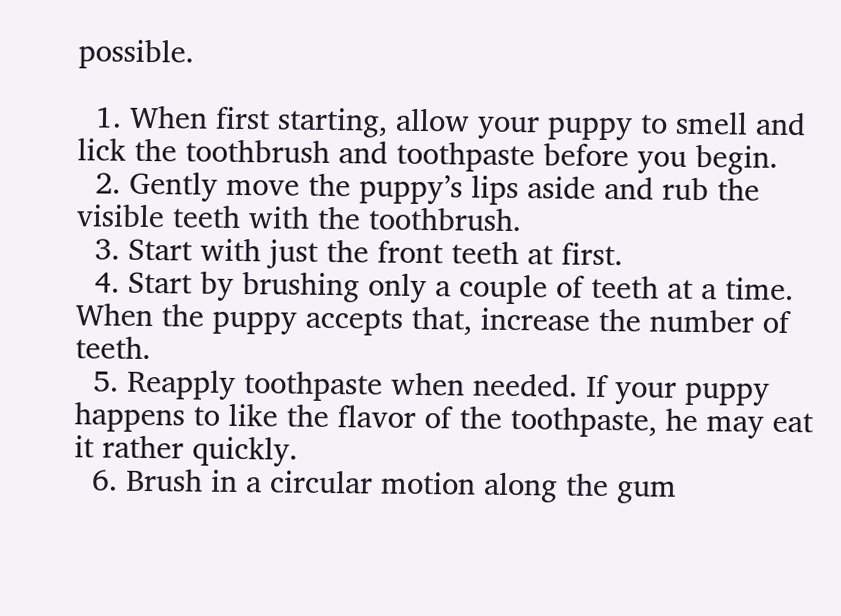possible.

  1. When first starting, allow your puppy to smell and lick the toothbrush and toothpaste before you begin.
  2. Gently move the puppy’s lips aside and rub the visible teeth with the toothbrush.
  3. Start with just the front teeth at first.
  4. Start by brushing only a couple of teeth at a time. When the puppy accepts that, increase the number of teeth.
  5. Reapply toothpaste when needed. If your puppy happens to like the flavor of the toothpaste, he may eat it rather quickly.
  6. Brush in a circular motion along the gum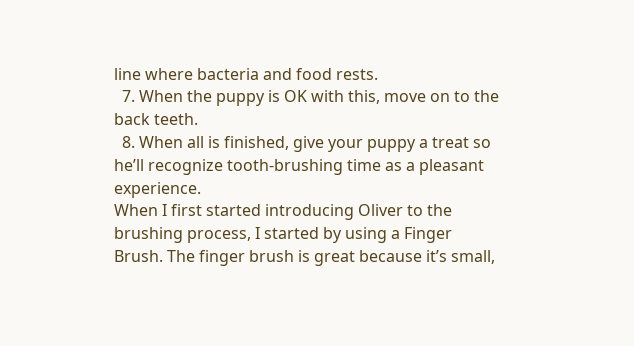line where bacteria and food rests.
  7. When the puppy is OK with this, move on to the back teeth.
  8. When all is finished, give your puppy a treat so he’ll recognize tooth-brushing time as a pleasant experience.
When I first started introducing Oliver to the brushing process, I started by using a Finger Brush. The finger brush is great because it’s small,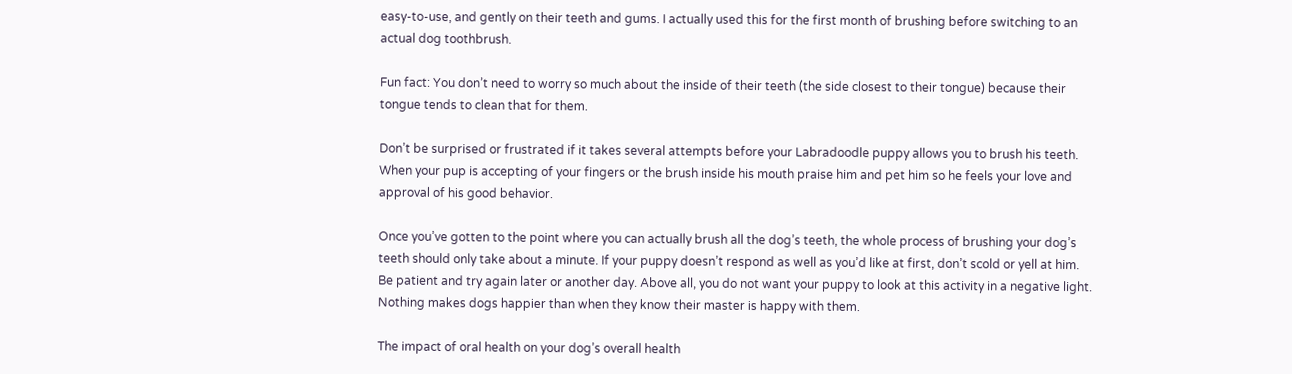easy-to-use, and gently on their teeth and gums. I actually used this for the first month of brushing before switching to an actual dog toothbrush.

Fun fact: You don’t need to worry so much about the inside of their teeth (the side closest to their tongue) because their tongue tends to clean that for them.

Don’t be surprised or frustrated if it takes several attempts before your Labradoodle puppy allows you to brush his teeth. When your pup is accepting of your fingers or the brush inside his mouth praise him and pet him so he feels your love and approval of his good behavior.

Once you’ve gotten to the point where you can actually brush all the dog’s teeth, the whole process of brushing your dog’s teeth should only take about a minute. If your puppy doesn’t respond as well as you’d like at first, don’t scold or yell at him. Be patient and try again later or another day. Above all, you do not want your puppy to look at this activity in a negative light. Nothing makes dogs happier than when they know their master is happy with them.

The impact of oral health on your dog’s overall health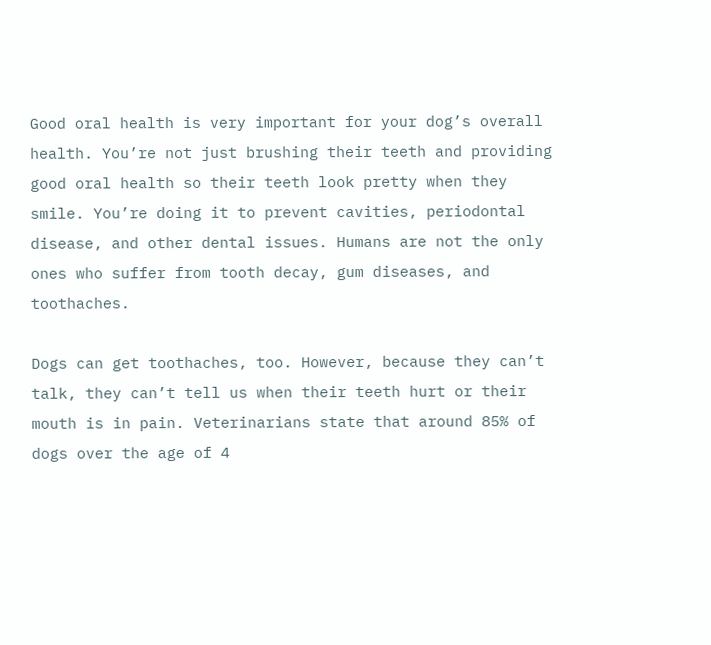Good oral health is very important for your dog’s overall health. You’re not just brushing their teeth and providing good oral health so their teeth look pretty when they smile. You’re doing it to prevent cavities, periodontal disease, and other dental issues. Humans are not the only ones who suffer from tooth decay, gum diseases, and toothaches.

Dogs can get toothaches, too. However, because they can’t talk, they can’t tell us when their teeth hurt or their mouth is in pain. Veterinarians state that around 85% of dogs over the age of 4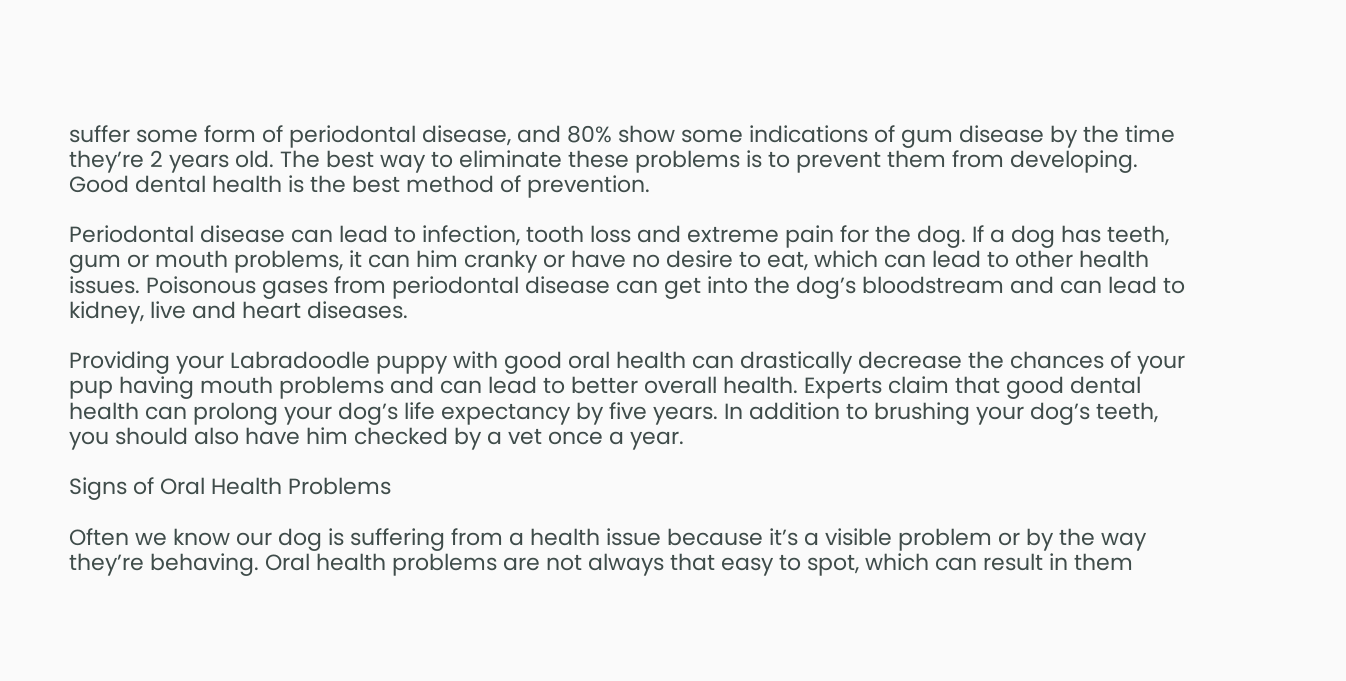suffer some form of periodontal disease, and 80% show some indications of gum disease by the time they’re 2 years old. The best way to eliminate these problems is to prevent them from developing. Good dental health is the best method of prevention.

Periodontal disease can lead to infection, tooth loss and extreme pain for the dog. If a dog has teeth, gum or mouth problems, it can him cranky or have no desire to eat, which can lead to other health issues. Poisonous gases from periodontal disease can get into the dog’s bloodstream and can lead to kidney, live and heart diseases.

Providing your Labradoodle puppy with good oral health can drastically decrease the chances of your pup having mouth problems and can lead to better overall health. Experts claim that good dental health can prolong your dog’s life expectancy by five years. In addition to brushing your dog’s teeth, you should also have him checked by a vet once a year.

Signs of Oral Health Problems

Often we know our dog is suffering from a health issue because it’s a visible problem or by the way they’re behaving. Oral health problems are not always that easy to spot, which can result in them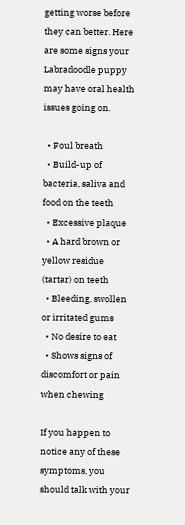getting worse before they can better. Here are some signs your Labradoodle puppy may have oral health issues going on.

  • Foul breath
  • Build-up of bacteria, saliva and food on the teeth
  • Excessive plaque
  • A hard brown or yellow residue (tartar) on teeth
  • Bleeding, swollen or irritated gums
  • No desire to eat
  • Shows signs of discomfort or pain when chewing

If you happen to notice any of these symptoms, you should talk with your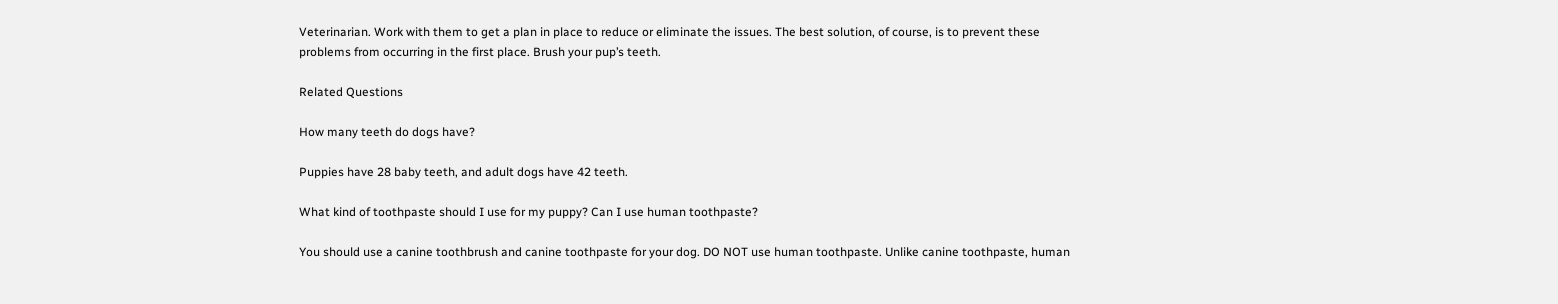Veterinarian. Work with them to get a plan in place to reduce or eliminate the issues. The best solution, of course, is to prevent these problems from occurring in the first place. Brush your pup’s teeth.

Related Questions

How many teeth do dogs have?

Puppies have 28 baby teeth, and adult dogs have 42 teeth.

What kind of toothpaste should I use for my puppy? Can I use human toothpaste?

You should use a canine toothbrush and canine toothpaste for your dog. DO NOT use human toothpaste. Unlike canine toothpaste, human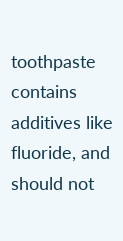toothpaste contains additives like fluoride, and should not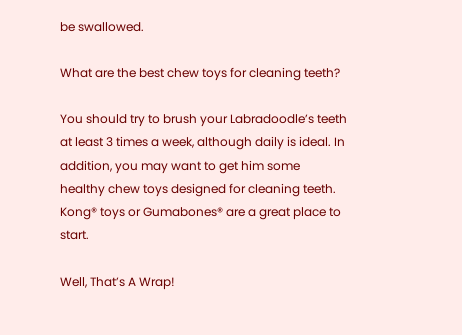be swallowed.

What are the best chew toys for cleaning teeth?

You should try to brush your Labradoodle’s teeth at least 3 times a week, although daily is ideal. In addition, you may want to get him some healthy chew toys designed for cleaning teeth. Kong® toys or Gumabones® are a great place to start.

Well, That’s A Wrap!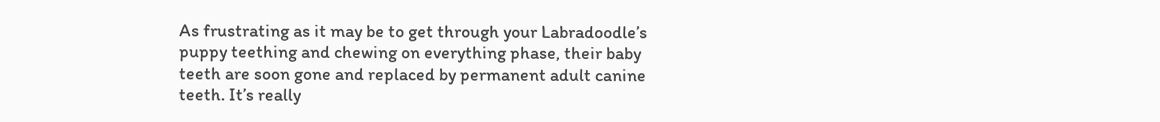As frustrating as it may be to get through your Labradoodle’s puppy teething and chewing on everything phase, their baby teeth are soon gone and replaced by permanent adult canine teeth. It’s really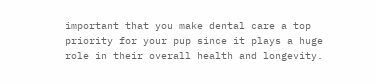important that you make dental care a top priority for your pup since it plays a huge role in their overall health and longevity.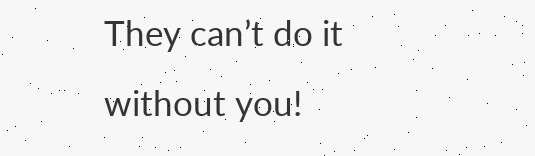They can’t do it without you!